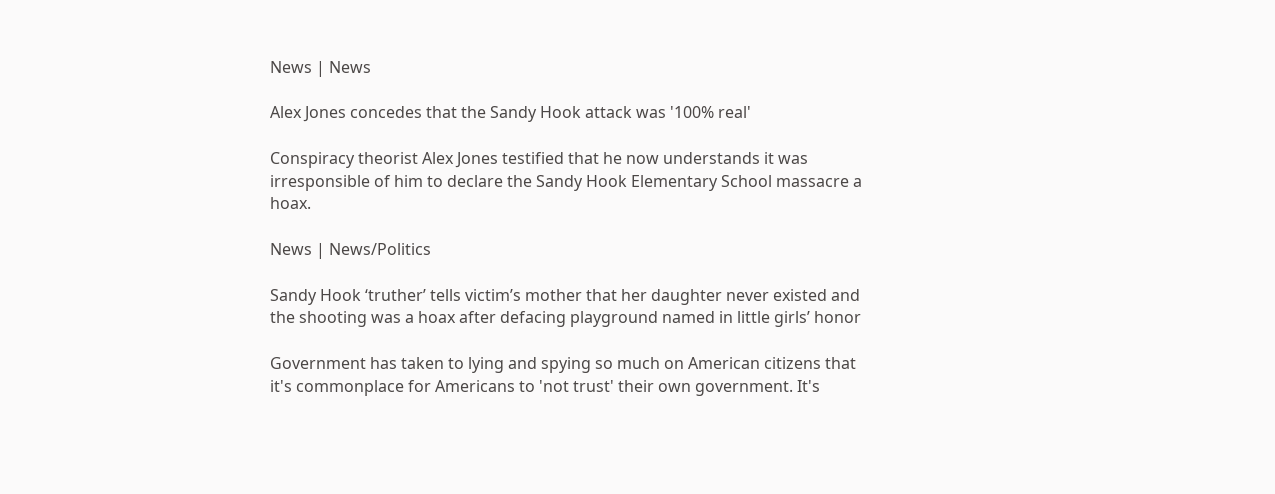News | News

Alex Jones concedes that the Sandy Hook attack was '100% real'

Conspiracy theorist Alex Jones testified that he now understands it was irresponsible of him to declare the Sandy Hook Elementary School massacre a hoax.

News | News/Politics

Sandy Hook ‘truther’ tells victim’s mother that her daughter never existed and the shooting was a hoax after defacing playground named in little girls’ honor

Government has taken to lying and spying so much on American citizens that it's commonplace for Americans to 'not trust' their own government. It's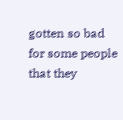gotten so bad for some people that they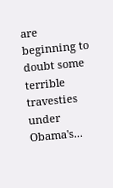are beginning to doubt some terrible travesties under Obama's...